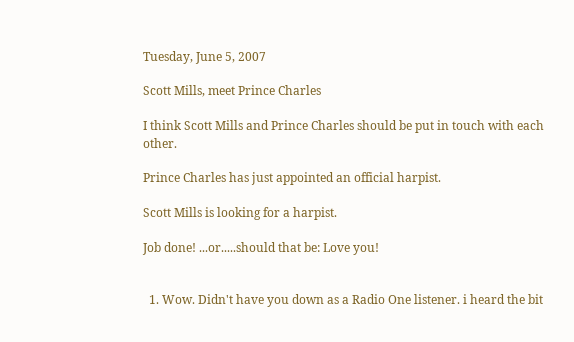Tuesday, June 5, 2007

Scott Mills, meet Prince Charles

I think Scott Mills and Prince Charles should be put in touch with each other.

Prince Charles has just appointed an official harpist.

Scott Mills is looking for a harpist.

Job done! ...or.....should that be: Love you!


  1. Wow. Didn't have you down as a Radio One listener. i heard the bit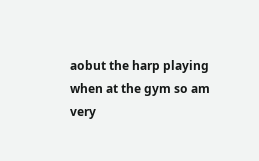aobut the harp playing when at the gym so am very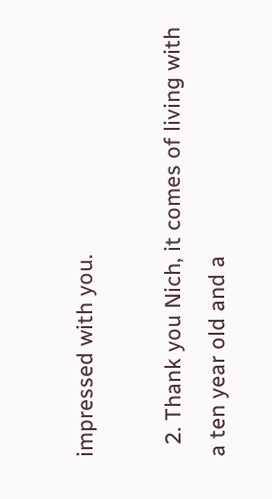impressed with you.

  2. Thank you Nich, it comes of living with a ten year old and a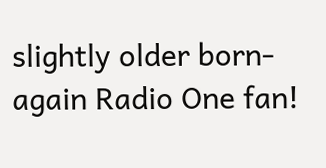slightly older born-again Radio One fan!